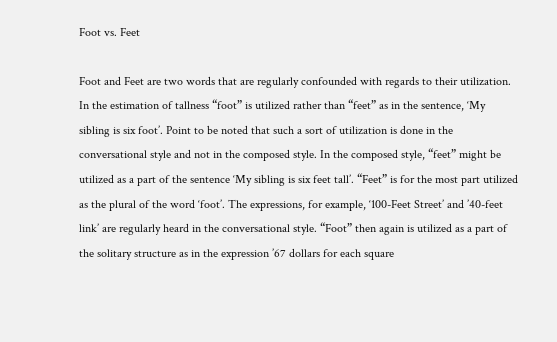Foot vs. Feet

Foot and Feet are two words that are regularly confounded with regards to their utilization. In the estimation of tallness “foot” is utilized rather than “feet” as in the sentence, ‘My sibling is six foot’. Point to be noted that such a sort of utilization is done in the conversational style and not in the composed style. In the composed style, “feet” might be utilized as a part of the sentence ‘My sibling is six feet tall’. “Feet” is for the most part utilized as the plural of the word ‘foot’. The expressions, for example, ‘100-Feet Street’ and ’40-feet link’ are regularly heard in the conversational style. “Foot” then again is utilized as a part of the solitary structure as in the expression ’67 dollars for each square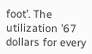foot’. The utilization ’67 dollars for every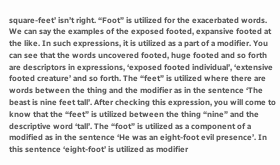square-feet’ isn’t right. “Foot” is utilized for the exacerbated words. We can say the examples of the exposed footed, expansive footed at the like. In such expressions, it is utilized as a part of a modifier. You can see that the words uncovered footed, huge footed and so forth are descriptors in expressions, ‘exposed footed individual’, ‘extensive footed creature’ and so forth. The “feet” is utilized where there are words between the thing and the modifier as in the sentence ‘The beast is nine feet tall’. After checking this expression, you will come to know that the “feet” is utilized between the thing “nine” and the descriptive word ‘tall’. The “foot” is utilized as a component of a modified as in the sentence ‘He was an eight-foot evil presence’. In this sentence ‘eight-foot’ is utilized as modifier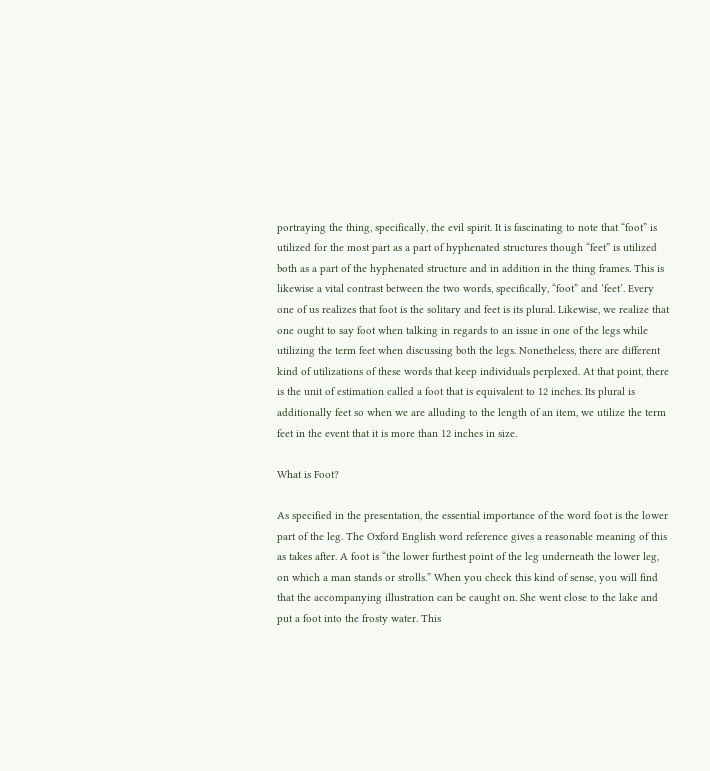portraying the thing, specifically, the evil spirit. It is fascinating to note that “foot” is utilized for the most part as a part of hyphenated structures though “feet” is utilized both as a part of the hyphenated structure and in addition in the thing frames. This is likewise a vital contrast between the two words, specifically, “foot” and ‘feet’. Every one of us realizes that foot is the solitary and feet is its plural. Likewise, we realize that one ought to say foot when talking in regards to an issue in one of the legs while utilizing the term feet when discussing both the legs. Nonetheless, there are different kind of utilizations of these words that keep individuals perplexed. At that point, there is the unit of estimation called a foot that is equivalent to 12 inches. Its plural is additionally feet so when we are alluding to the length of an item, we utilize the term feet in the event that it is more than 12 inches in size.

What is Foot?

As specified in the presentation, the essential importance of the word foot is the lower part of the leg. The Oxford English word reference gives a reasonable meaning of this as takes after. A foot is “the lower furthest point of the leg underneath the lower leg, on which a man stands or strolls.” When you check this kind of sense, you will find that the accompanying illustration can be caught on. She went close to the lake and put a foot into the frosty water. This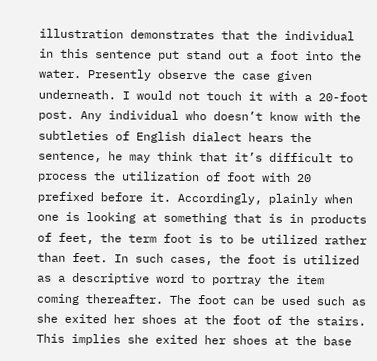illustration demonstrates that the individual in this sentence put stand out a foot into the water. Presently observe the case given underneath. I would not touch it with a 20-foot post. Any individual who doesn’t know with the subtleties of English dialect hears the sentence, he may think that it’s difficult to process the utilization of foot with 20 prefixed before it. Accordingly, plainly when one is looking at something that is in products of feet, the term foot is to be utilized rather than feet. In such cases, the foot is utilized as a descriptive word to portray the item coming thereafter. The foot can be used such as she exited her shoes at the foot of the stairs. This implies she exited her shoes at the base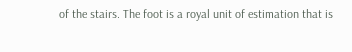of the stairs. The foot is a royal unit of estimation that is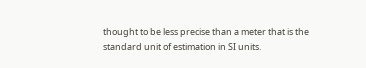thought to be less precise than a meter that is the standard unit of estimation in SI units.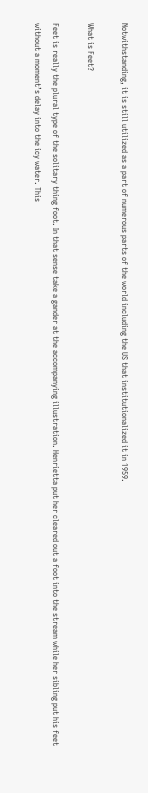Notwithstanding, it is still utilized as a part of numerous parts of the world including the US that institutionalized it in 1959.

What is Feet?

Feet is really the plural type of the solitary thing foot. In that sense take a gander at the accompanying illustration. Henrietta put her cleared out a foot into the stream while her sibling put his feet without a moment’s delay into the icy water. This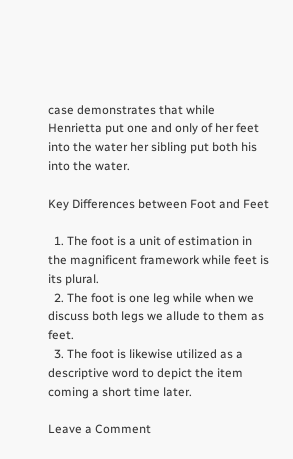case demonstrates that while Henrietta put one and only of her feet into the water her sibling put both his into the water.

Key Differences between Foot and Feet

  1. The foot is a unit of estimation in the magnificent framework while feet is its plural.
  2. The foot is one leg while when we discuss both legs we allude to them as feet.
  3. The foot is likewise utilized as a descriptive word to depict the item coming a short time later.

Leave a Comment